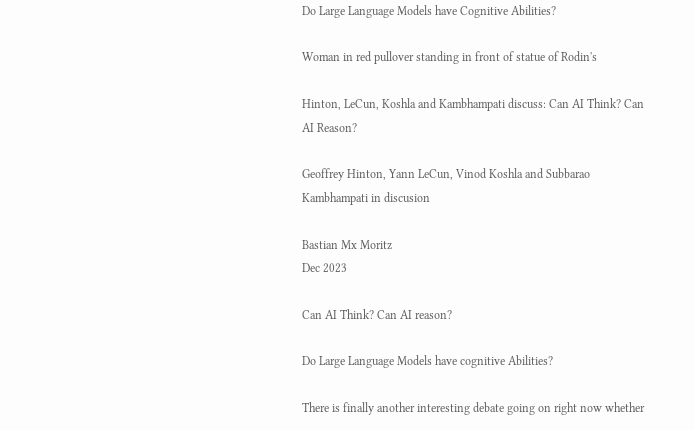Do Large Language Models have Cognitive Abilities?

Woman in red pullover standing in front of statue of Rodin's

Hinton, LeCun, Koshla and Kambhampati discuss: Can AI Think? Can AI Reason?

Geoffrey Hinton, Yann LeCun, Vinod Koshla and Subbarao Kambhampati in discusion

Bastian Mx Moritz
Dec 2023

Can AI Think? Can AI reason?

Do Large Language Models have cognitive Abilities?

There is finally another interesting debate going on right now whether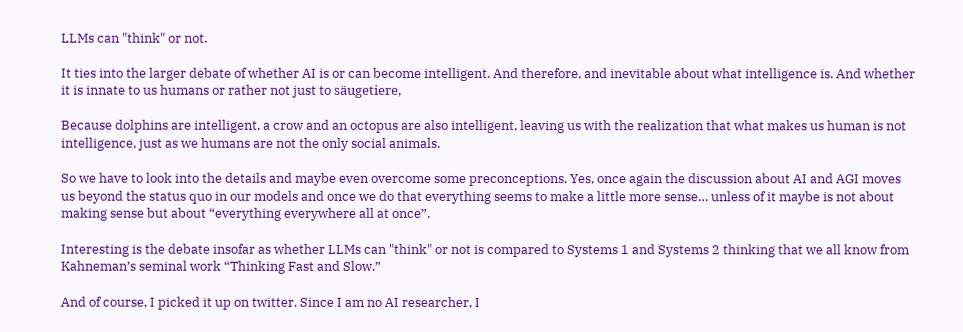LLMs can "think" or not.

It ties into the larger debate of whether AI is or can become intelligent. And therefore, and inevitable about what intelligence is. And whether it is innate to us humans or rather not just to säugetiere,

Because dolphins are intelligent, a crow and an octopus are also intelligent, leaving us with the realization that what makes us human is not intelligence, just as we humans are not the only social animals.

So we have to look into the details and maybe even overcome some preconceptions. Yes, once again the discussion about AI and AGI moves us beyond the status quo in our models and once we do that everything seems to make a little more sense… unless of it maybe is not about making sense but about “everything everywhere all at once”.

Interesting is the debate insofar as whether LLMs can "think" or not is compared to Systems 1 and Systems 2 thinking that we all know from Kahneman’s seminal work “Thinking Fast and Slow.”

And of course, I picked it up on twitter. Since I am no AI researcher, I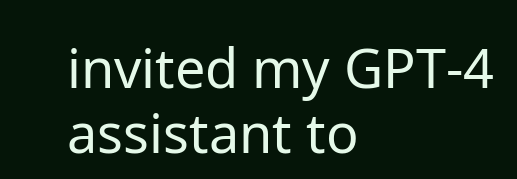invited my GPT-4 assistant to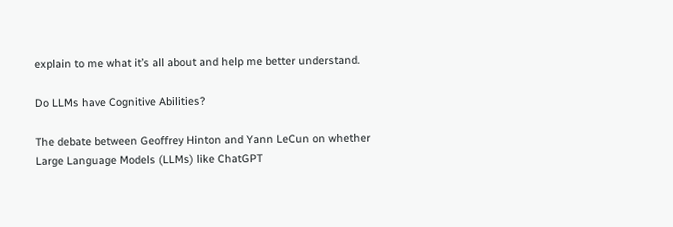explain to me what it’s all about and help me better understand.

Do LLMs have Cognitive Abilities?

The debate between Geoffrey Hinton and Yann LeCun on whether Large Language Models (LLMs) like ChatGPT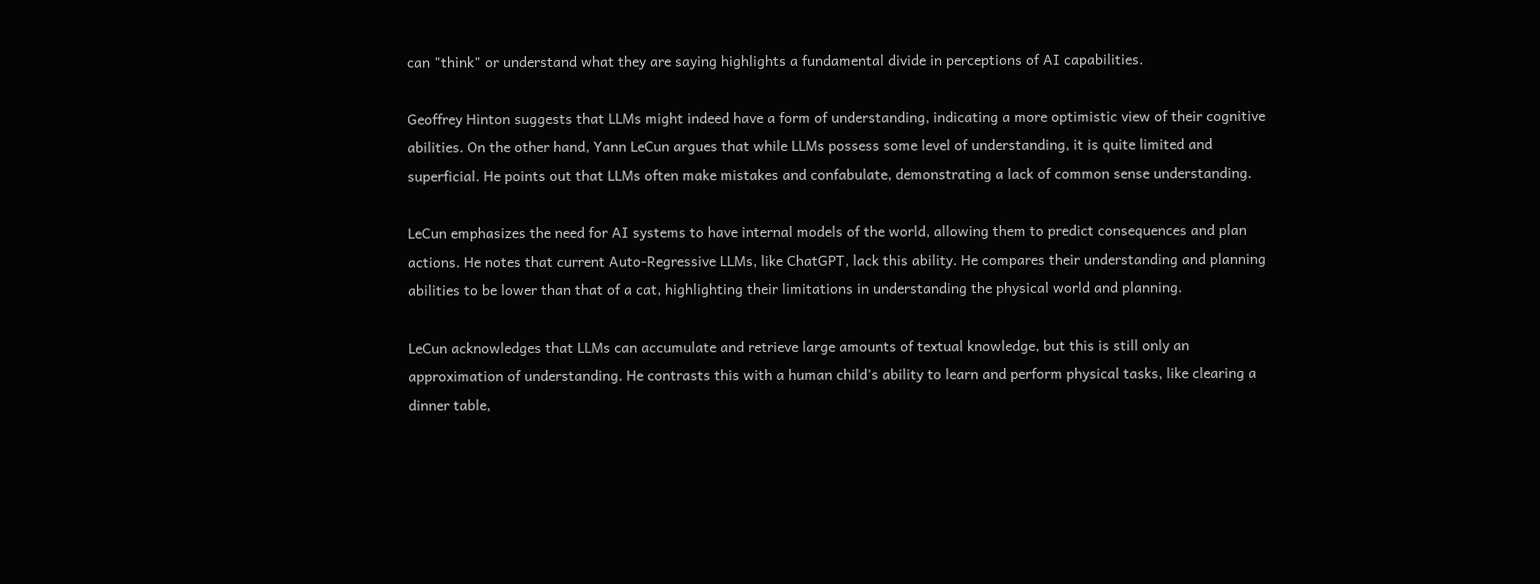can "think" or understand what they are saying highlights a fundamental divide in perceptions of AI capabilities.

Geoffrey Hinton suggests that LLMs might indeed have a form of understanding, indicating a more optimistic view of their cognitive abilities. On the other hand, Yann LeCun argues that while LLMs possess some level of understanding, it is quite limited and superficial. He points out that LLMs often make mistakes and confabulate, demonstrating a lack of common sense understanding.

LeCun emphasizes the need for AI systems to have internal models of the world, allowing them to predict consequences and plan actions. He notes that current Auto-Regressive LLMs, like ChatGPT, lack this ability. He compares their understanding and planning abilities to be lower than that of a cat, highlighting their limitations in understanding the physical world and planning.

LeCun acknowledges that LLMs can accumulate and retrieve large amounts of textual knowledge, but this is still only an approximation of understanding. He contrasts this with a human child's ability to learn and perform physical tasks, like clearing a dinner table,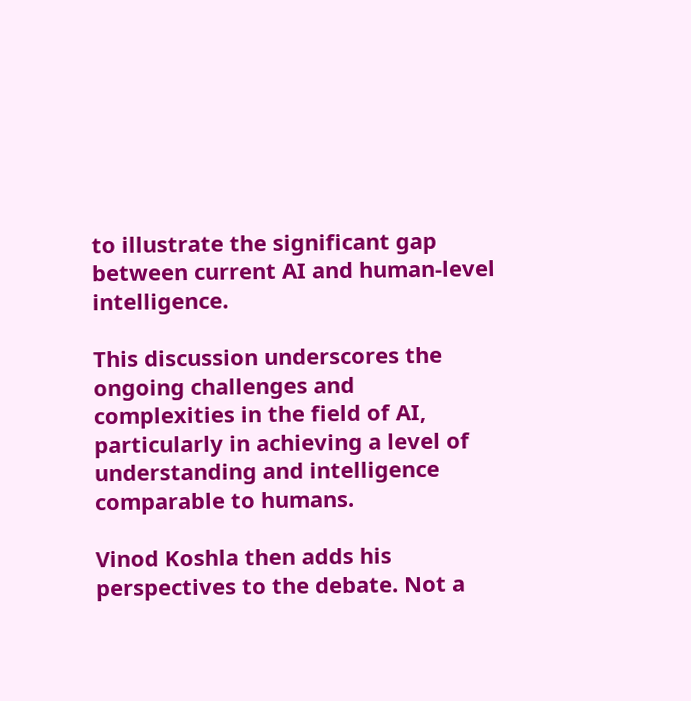to illustrate the significant gap between current AI and human-level intelligence.

This discussion underscores the ongoing challenges and complexities in the field of AI, particularly in achieving a level of understanding and intelligence comparable to humans.

Vinod Koshla then adds his perspectives to the debate. Not a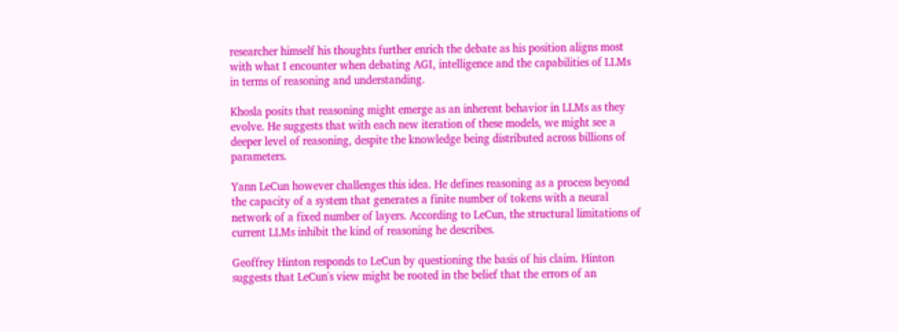researcher himself his thoughts further enrich the debate as his position aligns most with what I encounter when debating AGI, intelligence and the capabilities of LLMs in terms of reasoning and understanding.

Khosla posits that reasoning might emerge as an inherent behavior in LLMs as they evolve. He suggests that with each new iteration of these models, we might see a deeper level of reasoning, despite the knowledge being distributed across billions of parameters.

Yann LeCun however challenges this idea. He defines reasoning as a process beyond the capacity of a system that generates a finite number of tokens with a neural network of a fixed number of layers. According to LeCun, the structural limitations of current LLMs inhibit the kind of reasoning he describes.

Geoffrey Hinton responds to LeCun by questioning the basis of his claim. Hinton suggests that LeCun's view might be rooted in the belief that the errors of an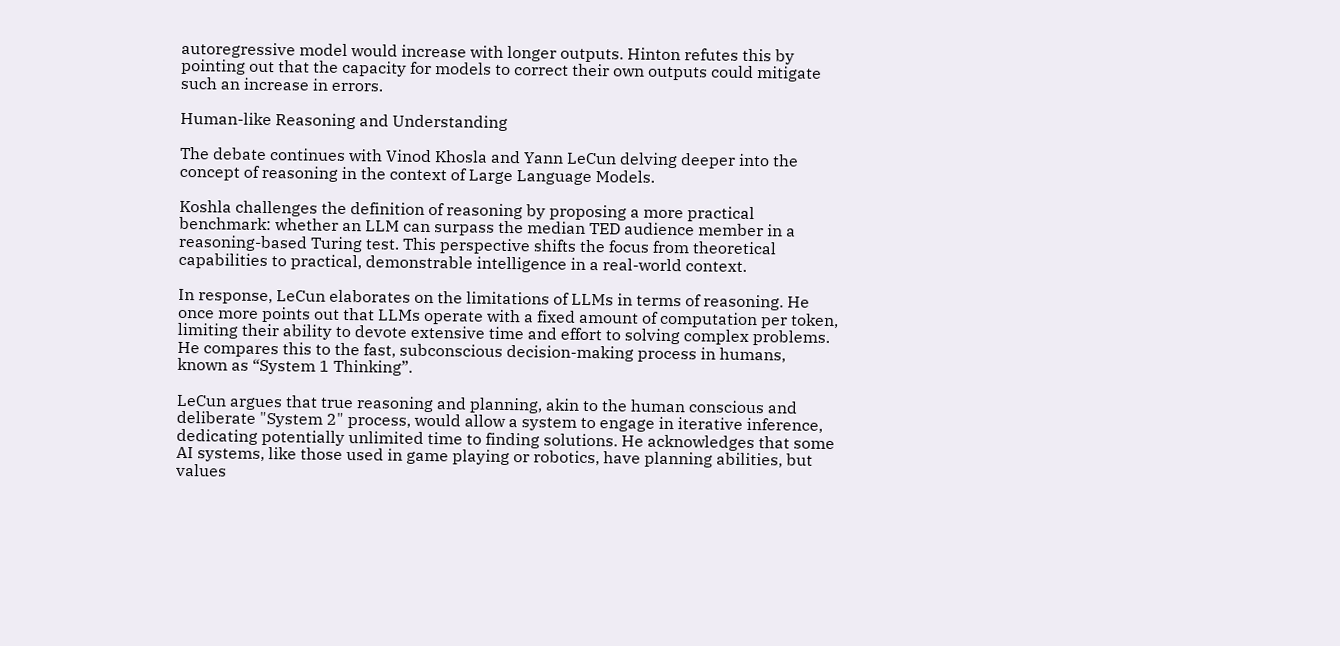autoregressive model would increase with longer outputs. Hinton refutes this by pointing out that the capacity for models to correct their own outputs could mitigate such an increase in errors.

Human-like Reasoning and Understanding

The debate continues with Vinod Khosla and Yann LeCun delving deeper into the concept of reasoning in the context of Large Language Models.

Koshla challenges the definition of reasoning by proposing a more practical benchmark: whether an LLM can surpass the median TED audience member in a reasoning-based Turing test. This perspective shifts the focus from theoretical capabilities to practical, demonstrable intelligence in a real-world context.

In response, LeCun elaborates on the limitations of LLMs in terms of reasoning. He once more points out that LLMs operate with a fixed amount of computation per token, limiting their ability to devote extensive time and effort to solving complex problems. He compares this to the fast, subconscious decision-making process in humans, known as “System 1 Thinking”.

LeCun argues that true reasoning and planning, akin to the human conscious and deliberate "System 2" process, would allow a system to engage in iterative inference, dedicating potentially unlimited time to finding solutions. He acknowledges that some AI systems, like those used in game playing or robotics, have planning abilities, but values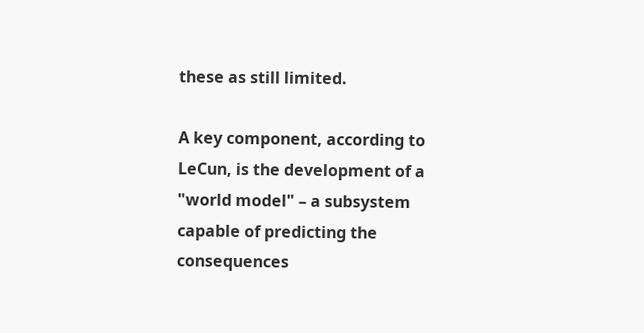these as still limited.

A key component, according to LeCun, is the development of a "world model" – a subsystem capable of predicting the consequences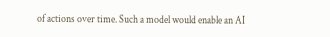of actions over time. Such a model would enable an AI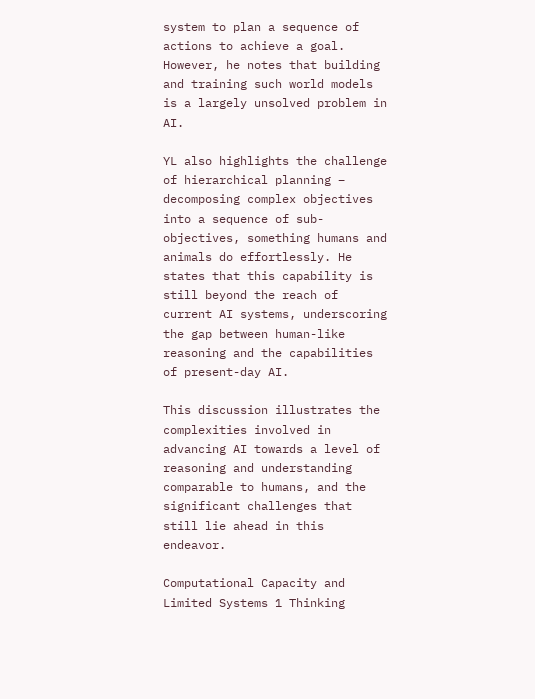system to plan a sequence of actions to achieve a goal. However, he notes that building and training such world models is a largely unsolved problem in AI.

YL also highlights the challenge of hierarchical planning – decomposing complex objectives into a sequence of sub-objectives, something humans and animals do effortlessly. He states that this capability is still beyond the reach of current AI systems, underscoring the gap between human-like reasoning and the capabilities of present-day AI.

This discussion illustrates the complexities involved in advancing AI towards a level of reasoning and understanding comparable to humans, and the significant challenges that still lie ahead in this endeavor.

Computational Capacity and Limited Systems 1 Thinking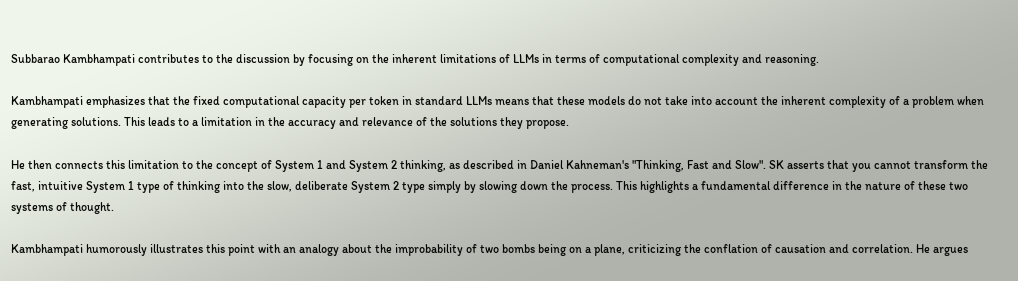Subbarao Kambhampati contributes to the discussion by focusing on the inherent limitations of LLMs in terms of computational complexity and reasoning.

Kambhampati emphasizes that the fixed computational capacity per token in standard LLMs means that these models do not take into account the inherent complexity of a problem when generating solutions. This leads to a limitation in the accuracy and relevance of the solutions they propose.

He then connects this limitation to the concept of System 1 and System 2 thinking, as described in Daniel Kahneman's "Thinking, Fast and Slow". SK asserts that you cannot transform the fast, intuitive System 1 type of thinking into the slow, deliberate System 2 type simply by slowing down the process. This highlights a fundamental difference in the nature of these two systems of thought.

Kambhampati humorously illustrates this point with an analogy about the improbability of two bombs being on a plane, criticizing the conflation of causation and correlation. He argues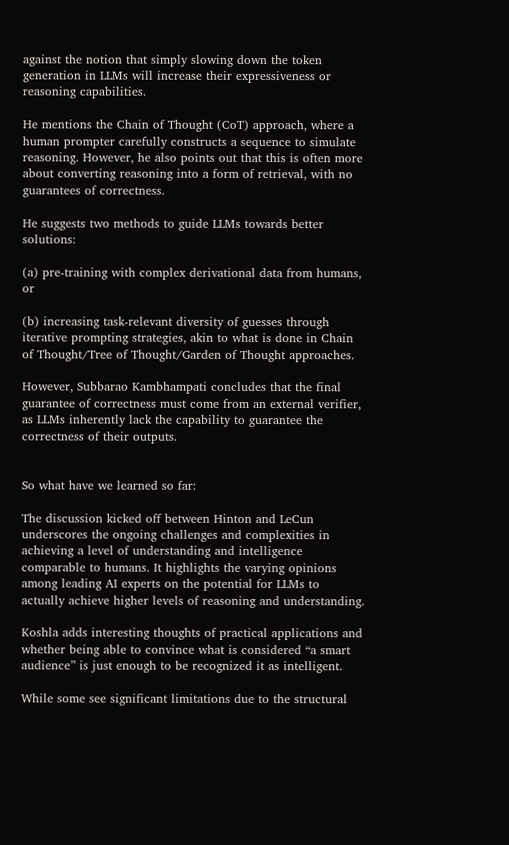against the notion that simply slowing down the token generation in LLMs will increase their expressiveness or reasoning capabilities.

He mentions the Chain of Thought (CoT) approach, where a human prompter carefully constructs a sequence to simulate reasoning. However, he also points out that this is often more about converting reasoning into a form of retrieval, with no guarantees of correctness.

He suggests two methods to guide LLMs towards better solutions:

(a) pre-training with complex derivational data from humans, or

(b) increasing task-relevant diversity of guesses through iterative prompting strategies, akin to what is done in Chain of Thought/Tree of Thought/Garden of Thought approaches.

However, Subbarao Kambhampati concludes that the final guarantee of correctness must come from an external verifier, as LLMs inherently lack the capability to guarantee the correctness of their outputs.


So what have we learned so far:

The discussion kicked off between Hinton and LeCun underscores the ongoing challenges and complexities in achieving a level of understanding and intelligence comparable to humans. It highlights the varying opinions among leading AI experts on the potential for LLMs to actually achieve higher levels of reasoning and understanding.

Koshla adds interesting thoughts of practical applications and whether being able to convince what is considered “a smart audience” is just enough to be recognized it as intelligent.

While some see significant limitations due to the structural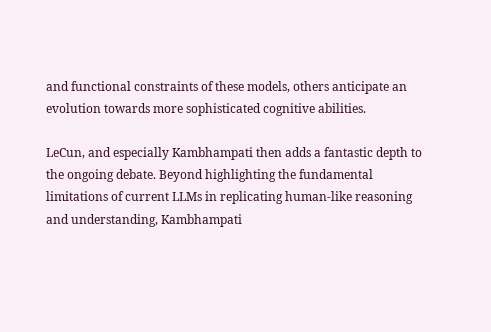and functional constraints of these models, others anticipate an evolution towards more sophisticated cognitive abilities.

LeCun, and especially Kambhampati then adds a fantastic depth to the ongoing debate. Beyond highlighting the fundamental limitations of current LLMs in replicating human-like reasoning and understanding, Kambhampati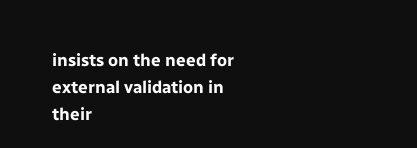insists on the need for external validation in their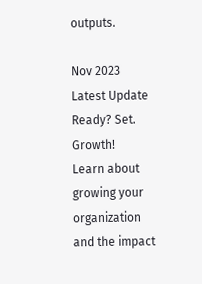outputs.

Nov 2023
Latest Update
Ready? Set. Growth!
Learn about growing your organization and the impact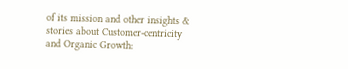of its mission and other insights & stories about Customer-centricity and Organic Growth: